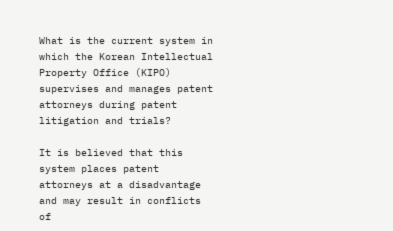What is the current system in which the Korean Intellectual Property Office (KIPO) supervises and manages patent attorneys during patent litigation and trials?

It is believed that this system places patent attorneys at a disadvantage and may result in conflicts of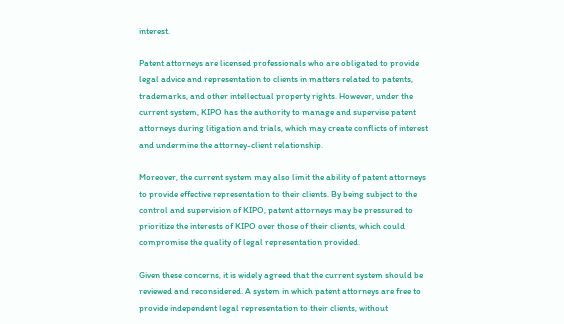interest.

Patent attorneys are licensed professionals who are obligated to provide legal advice and representation to clients in matters related to patents, trademarks, and other intellectual property rights. However, under the current system, KIPO has the authority to manage and supervise patent attorneys during litigation and trials, which may create conflicts of interest and undermine the attorney-client relationship.

Moreover, the current system may also limit the ability of patent attorneys to provide effective representation to their clients. By being subject to the control and supervision of KIPO, patent attorneys may be pressured to prioritize the interests of KIPO over those of their clients, which could compromise the quality of legal representation provided.

Given these concerns, it is widely agreed that the current system should be reviewed and reconsidered. A system in which patent attorneys are free to provide independent legal representation to their clients, without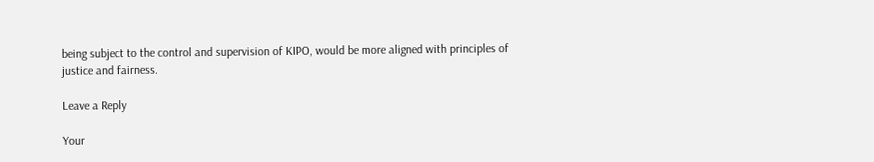being subject to the control and supervision of KIPO, would be more aligned with principles of justice and fairness.

Leave a Reply

Your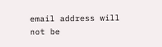email address will not be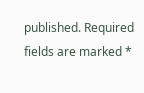published. Required fields are marked *